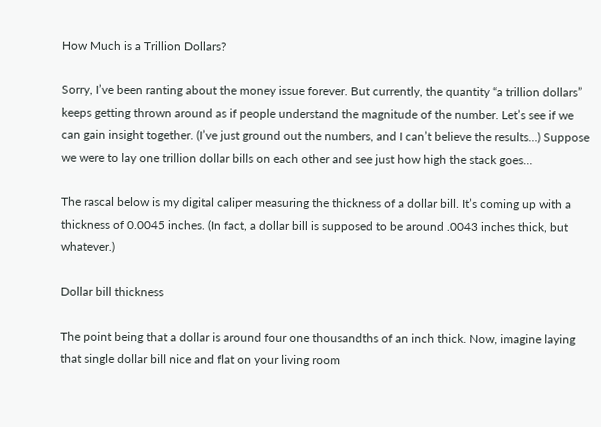How Much is a Trillion Dollars?

Sorry, I’ve been ranting about the money issue forever. But currently, the quantity “a trillion dollars” keeps getting thrown around as if people understand the magnitude of the number. Let’s see if we can gain insight together. (I’ve just ground out the numbers, and I can’t believe the results…) Suppose we were to lay one trillion dollar bills on each other and see just how high the stack goes…

The rascal below is my digital caliper measuring the thickness of a dollar bill. It’s coming up with a thickness of 0.0045 inches. (In fact, a dollar bill is supposed to be around .0043 inches thick, but whatever.)

Dollar bill thickness

The point being that a dollar is around four one thousandths of an inch thick. Now, imagine laying that single dollar bill nice and flat on your living room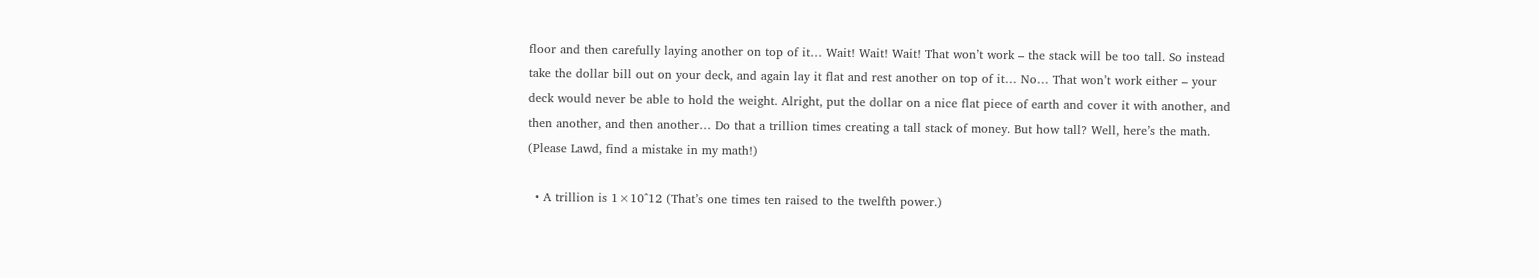floor and then carefully laying another on top of it… Wait! Wait! Wait! That won’t work – the stack will be too tall. So instead take the dollar bill out on your deck, and again lay it flat and rest another on top of it… No… That won’t work either – your deck would never be able to hold the weight. Alright, put the dollar on a nice flat piece of earth and cover it with another, and then another, and then another… Do that a trillion times creating a tall stack of money. But how tall? Well, here’s the math. (Please Lawd, find a mistake in my math!)

  • A trillion is 1×10^12 (That’s one times ten raised to the twelfth power.)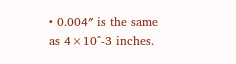• 0.004″ is the same as 4×10^-3 inches.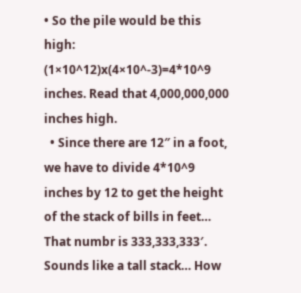• So the pile would be this high: (1×10^12)x(4×10^-3)=4*10^9 inches. Read that 4,000,000,000 inches high.
  • Since there are 12″ in a foot, we have to divide 4*10^9 inches by 12 to get the height of the stack of bills in feet… That numbr is 333,333,333′. Sounds like a tall stack… How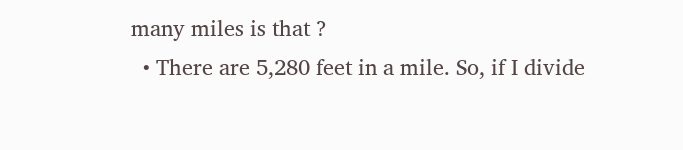many miles is that ?
  • There are 5,280 feet in a mile. So, if I divide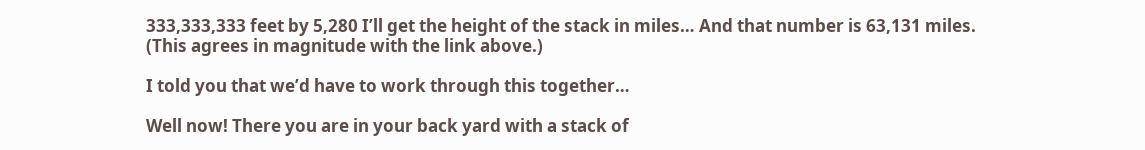333,333,333 feet by 5,280 I’ll get the height of the stack in miles… And that number is 63,131 miles. (This agrees in magnitude with the link above.)

I told you that we’d have to work through this together…

Well now! There you are in your back yard with a stack of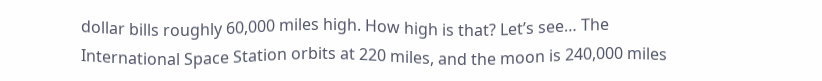dollar bills roughly 60,000 miles high. How high is that? Let’s see… The International Space Station orbits at 220 miles, and the moon is 240,000 miles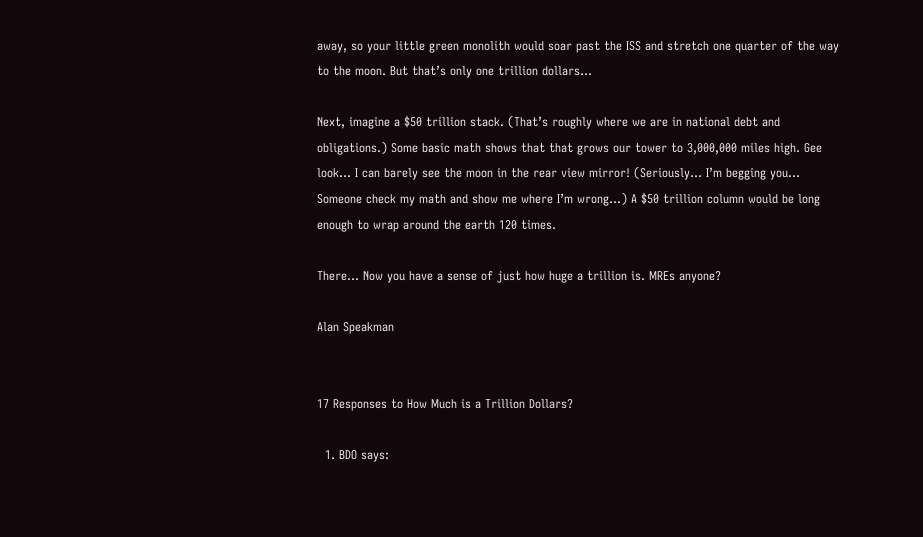away, so your little green monolith would soar past the ISS and stretch one quarter of the way to the moon. But that’s only one trillion dollars…

Next, imagine a $50 trillion stack. (That’s roughly where we are in national debt and obligations.) Some basic math shows that that grows our tower to 3,000,000 miles high. Gee look… I can barely see the moon in the rear view mirror! (Seriously… I’m begging you… Someone check my math and show me where I’m wrong…) A $50 trillion column would be long enough to wrap around the earth 120 times.

There… Now you have a sense of just how huge a trillion is. MREs anyone?

Alan Speakman


17 Responses to How Much is a Trillion Dollars?

  1. BDO says: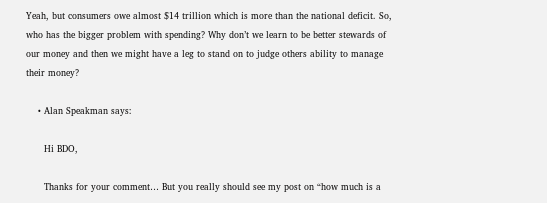Yeah, but consumers owe almost $14 trillion which is more than the national deficit. So, who has the bigger problem with spending? Why don’t we learn to be better stewards of our money and then we might have a leg to stand on to judge others ability to manage their money?

    • Alan Speakman says:

      Hi BDO,

      Thanks for your comment… But you really should see my post on “how much is a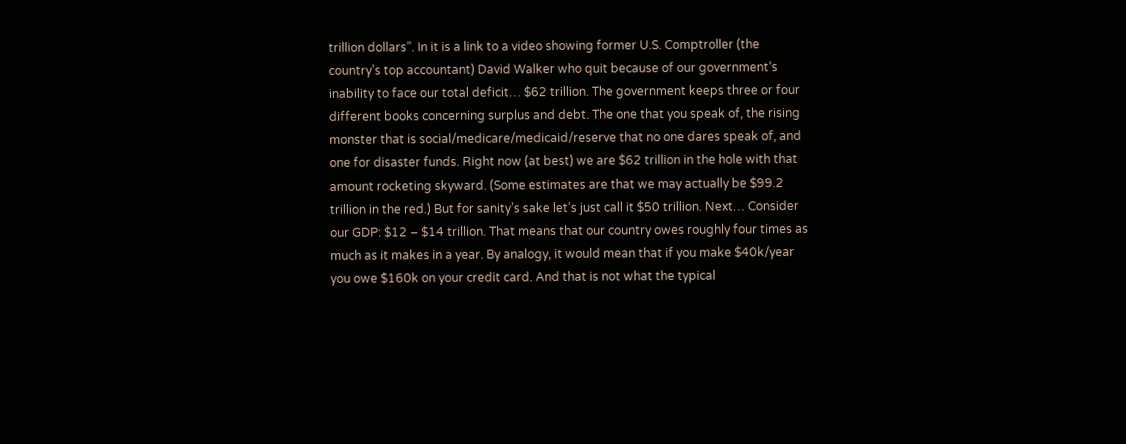trillion dollars”. In it is a link to a video showing former U.S. Comptroller (the country’s top accountant) David Walker who quit because of our government’s inability to face our total deficit… $62 trillion. The government keeps three or four different books concerning surplus and debt. The one that you speak of, the rising monster that is social/medicare/medicaid/reserve that no one dares speak of, and one for disaster funds. Right now (at best) we are $62 trillion in the hole with that amount rocketing skyward. (Some estimates are that we may actually be $99.2 trillion in the red.) But for sanity’s sake let’s just call it $50 trillion. Next… Consider our GDP: $12 – $14 trillion. That means that our country owes roughly four times as much as it makes in a year. By analogy, it would mean that if you make $40k/year you owe $160k on your credit card. And that is not what the typical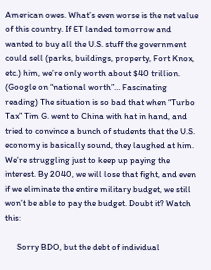American owes. What’s even worse is the net value of this country. If ET landed tomorrow and wanted to buy all the U.S. stuff the government could sell (parks, buildings, property, Fort Knox, etc.) him, we’re only worth about $40 trillion. (Google on “national worth”… Fascinating reading) The situation is so bad that when “Turbo Tax” Tim G. went to China with hat in hand, and tried to convince a bunch of students that the U.S. economy is basically sound, they laughed at him. We’re struggling just to keep up paying the interest. By 2040, we will lose that fight, and even if we eliminate the entire military budget, we still won’t be able to pay the budget. Doubt it? Watch this:

      Sorry BDO, but the debt of individual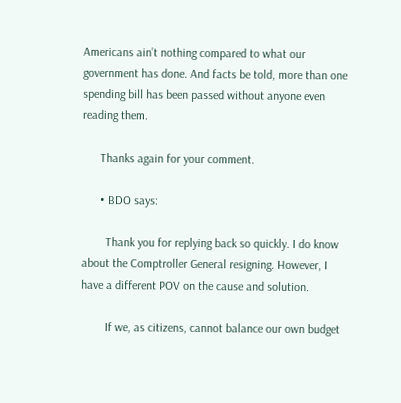Americans ain’t nothing compared to what our government has done. And facts be told, more than one spending bill has been passed without anyone even reading them.

      Thanks again for your comment.

      • BDO says:

        Thank you for replying back so quickly. I do know about the Comptroller General resigning. However, I have a different POV on the cause and solution.

        If we, as citizens, cannot balance our own budget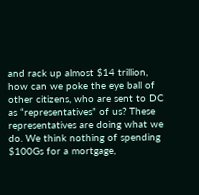and rack up almost $14 trillion, how can we poke the eye ball of other citizens, who are sent to DC as “representatives” of us? These representatives are doing what we do. We think nothing of spending $100Gs for a mortgage,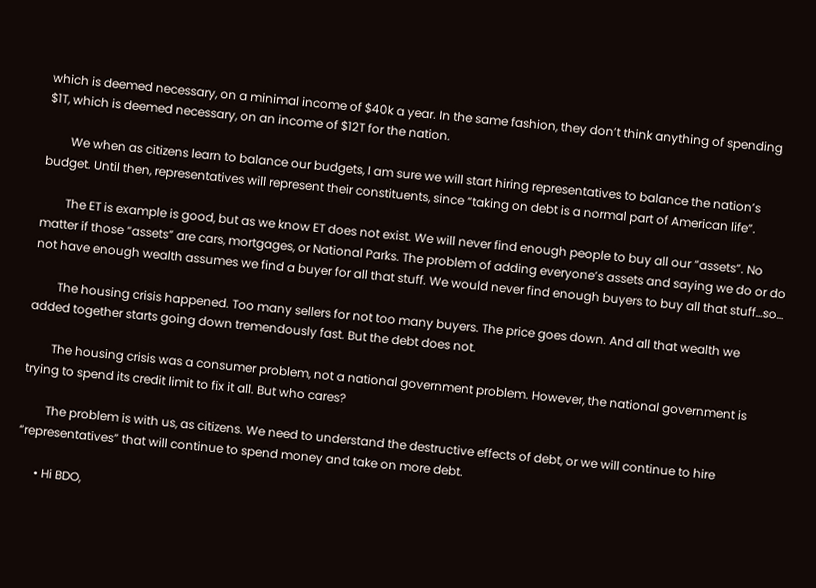which is deemed necessary, on a minimal income of $40k a year. In the same fashion, they don’t think anything of spending $1T, which is deemed necessary, on an income of $12T for the nation.

        We when as citizens learn to balance our budgets, I am sure we will start hiring representatives to balance the nation’s budget. Until then, representatives will represent their constituents, since “taking on debt is a normal part of American life”.

        The ET is example is good, but as we know ET does not exist. We will never find enough people to buy all our “assets”. No matter if those “assets” are cars, mortgages, or National Parks. The problem of adding everyone’s assets and saying we do or do not have enough wealth assumes we find a buyer for all that stuff. We would never find enough buyers to buy all that stuff…so…

        The housing crisis happened. Too many sellers for not too many buyers. The price goes down. And all that wealth we added together starts going down tremendously fast. But the debt does not.

        The housing crisis was a consumer problem, not a national government problem. However, the national government is trying to spend its credit limit to fix it all. But who cares?

        The problem is with us, as citizens. We need to understand the destructive effects of debt, or we will continue to hire “representatives” that will continue to spend money and take on more debt.

      • Hi BDO,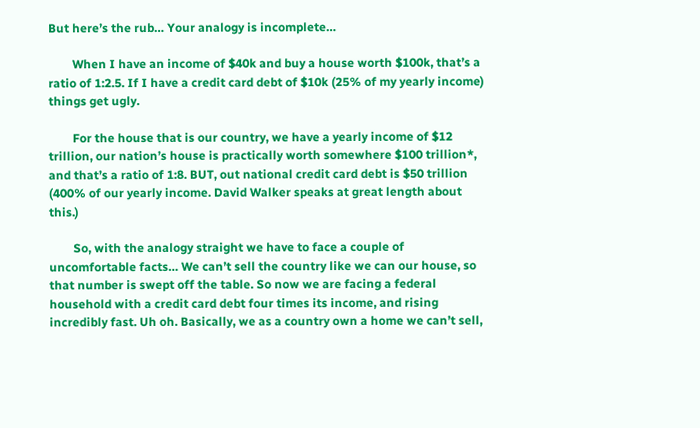But here’s the rub… Your analogy is incomplete…

        When I have an income of $40k and buy a house worth $100k, that’s a ratio of 1:2.5. If I have a credit card debt of $10k (25% of my yearly income) things get ugly.

        For the house that is our country, we have a yearly income of $12 trillion, our nation’s house is practically worth somewhere $100 trillion*, and that’s a ratio of 1:8. BUT, out national credit card debt is $50 trillion (400% of our yearly income. David Walker speaks at great length about this.)

        So, with the analogy straight we have to face a couple of uncomfortable facts… We can’t sell the country like we can our house, so that number is swept off the table. So now we are facing a federal household with a credit card debt four times its income, and rising incredibly fast. Uh oh. Basically, we as a country own a home we can’t sell,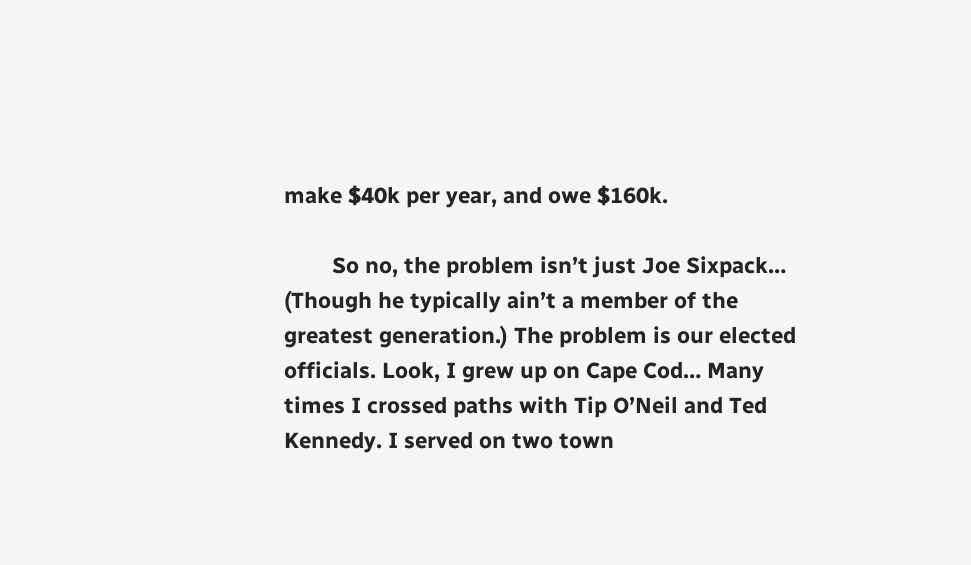make $40k per year, and owe $160k.

        So no, the problem isn’t just Joe Sixpack… (Though he typically ain’t a member of the greatest generation.) The problem is our elected officials. Look, I grew up on Cape Cod… Many times I crossed paths with Tip O’Neil and Ted Kennedy. I served on two town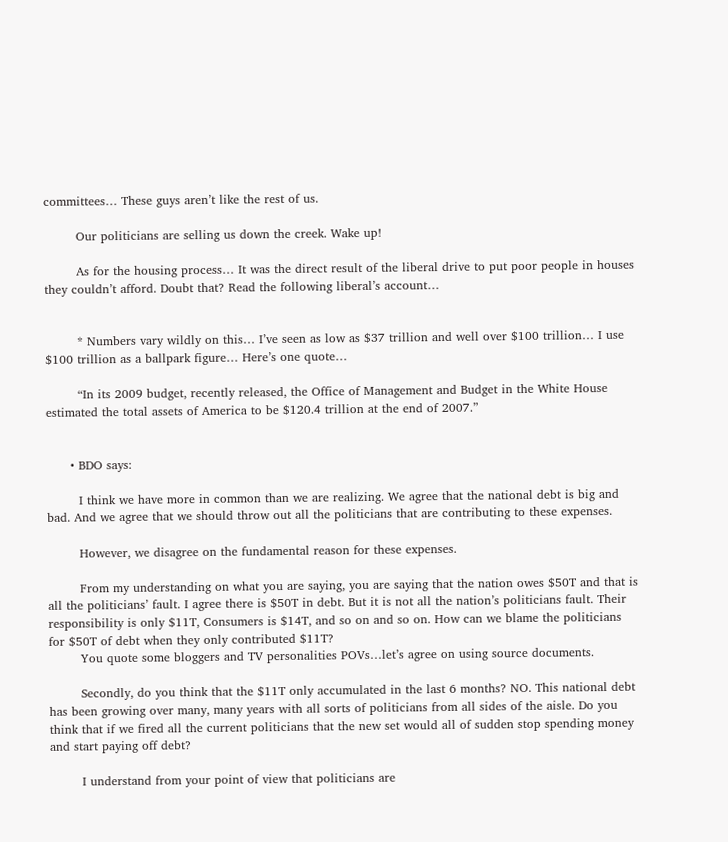committees… These guys aren’t like the rest of us.

        Our politicians are selling us down the creek. Wake up!

        As for the housing process… It was the direct result of the liberal drive to put poor people in houses they couldn’t afford. Doubt that? Read the following liberal’s account…


        * Numbers vary wildly on this… I’ve seen as low as $37 trillion and well over $100 trillion… I use $100 trillion as a ballpark figure… Here’s one quote…

        “In its 2009 budget, recently released, the Office of Management and Budget in the White House estimated the total assets of America to be $120.4 trillion at the end of 2007.”


      • BDO says:

        I think we have more in common than we are realizing. We agree that the national debt is big and bad. And we agree that we should throw out all the politicians that are contributing to these expenses.

        However, we disagree on the fundamental reason for these expenses.

        From my understanding on what you are saying, you are saying that the nation owes $50T and that is all the politicians’ fault. I agree there is $50T in debt. But it is not all the nation’s politicians fault. Their responsibility is only $11T, Consumers is $14T, and so on and so on. How can we blame the politicians for $50T of debt when they only contributed $11T?
        You quote some bloggers and TV personalities POVs…let’s agree on using source documents.

        Secondly, do you think that the $11T only accumulated in the last 6 months? NO. This national debt has been growing over many, many years with all sorts of politicians from all sides of the aisle. Do you think that if we fired all the current politicians that the new set would all of sudden stop spending money and start paying off debt?

        I understand from your point of view that politicians are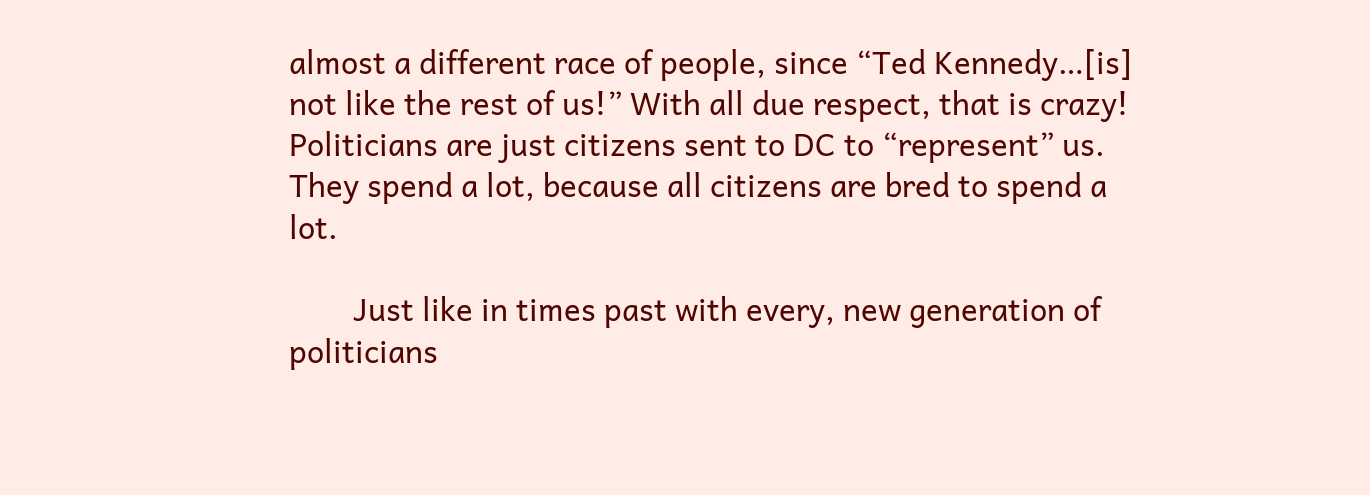almost a different race of people, since “Ted Kennedy…[is] not like the rest of us!” With all due respect, that is crazy! Politicians are just citizens sent to DC to “represent” us. They spend a lot, because all citizens are bred to spend a lot.

        Just like in times past with every, new generation of politicians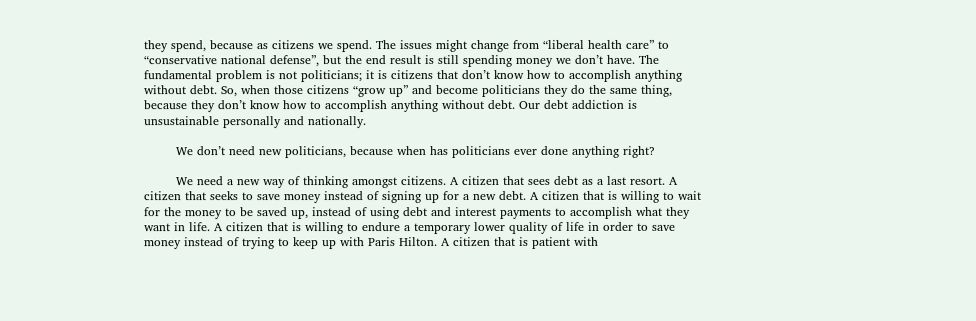they spend, because as citizens we spend. The issues might change from “liberal health care” to “conservative national defense”, but the end result is still spending money we don’t have. The fundamental problem is not politicians; it is citizens that don’t know how to accomplish anything without debt. So, when those citizens “grow up” and become politicians they do the same thing, because they don’t know how to accomplish anything without debt. Our debt addiction is unsustainable personally and nationally.

        We don’t need new politicians, because when has politicians ever done anything right?

        We need a new way of thinking amongst citizens. A citizen that sees debt as a last resort. A citizen that seeks to save money instead of signing up for a new debt. A citizen that is willing to wait for the money to be saved up, instead of using debt and interest payments to accomplish what they want in life. A citizen that is willing to endure a temporary lower quality of life in order to save money instead of trying to keep up with Paris Hilton. A citizen that is patient with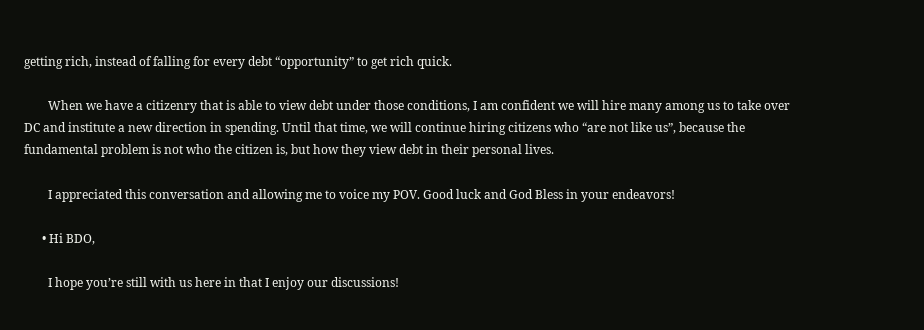getting rich, instead of falling for every debt “opportunity” to get rich quick.

        When we have a citizenry that is able to view debt under those conditions, I am confident we will hire many among us to take over DC and institute a new direction in spending. Until that time, we will continue hiring citizens who “are not like us”, because the fundamental problem is not who the citizen is, but how they view debt in their personal lives.

        I appreciated this conversation and allowing me to voice my POV. Good luck and God Bless in your endeavors!

      • Hi BDO,

        I hope you’re still with us here in that I enjoy our discussions!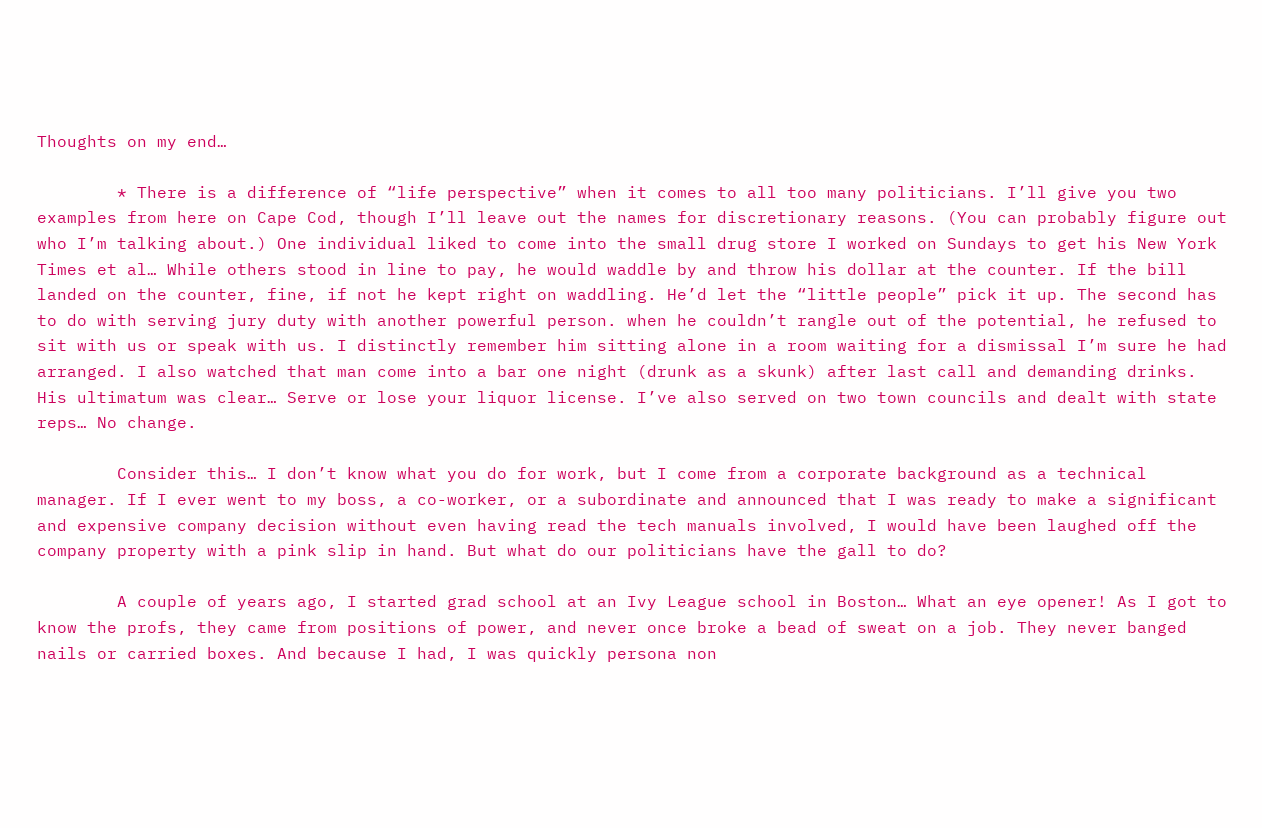Thoughts on my end…

        * There is a difference of “life perspective” when it comes to all too many politicians. I’ll give you two examples from here on Cape Cod, though I’ll leave out the names for discretionary reasons. (You can probably figure out who I’m talking about.) One individual liked to come into the small drug store I worked on Sundays to get his New York Times et al… While others stood in line to pay, he would waddle by and throw his dollar at the counter. If the bill landed on the counter, fine, if not he kept right on waddling. He’d let the “little people” pick it up. The second has to do with serving jury duty with another powerful person. when he couldn’t rangle out of the potential, he refused to sit with us or speak with us. I distinctly remember him sitting alone in a room waiting for a dismissal I’m sure he had arranged. I also watched that man come into a bar one night (drunk as a skunk) after last call and demanding drinks. His ultimatum was clear… Serve or lose your liquor license. I’ve also served on two town councils and dealt with state reps… No change.

        Consider this… I don’t know what you do for work, but I come from a corporate background as a technical manager. If I ever went to my boss, a co-worker, or a subordinate and announced that I was ready to make a significant and expensive company decision without even having read the tech manuals involved, I would have been laughed off the company property with a pink slip in hand. But what do our politicians have the gall to do?

        A couple of years ago, I started grad school at an Ivy League school in Boston… What an eye opener! As I got to know the profs, they came from positions of power, and never once broke a bead of sweat on a job. They never banged nails or carried boxes. And because I had, I was quickly persona non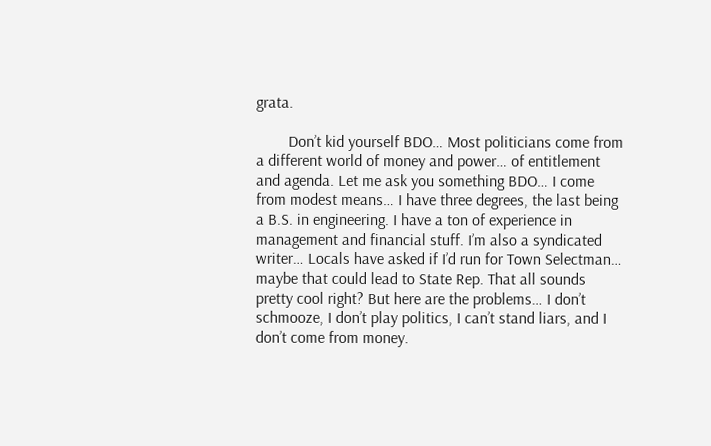grata.

        Don’t kid yourself BDO… Most politicians come from a different world of money and power… of entitlement and agenda. Let me ask you something BDO… I come from modest means… I have three degrees, the last being a B.S. in engineering. I have a ton of experience in management and financial stuff. I’m also a syndicated writer… Locals have asked if I’d run for Town Selectman… maybe that could lead to State Rep. That all sounds pretty cool right? But here are the problems… I don’t schmooze, I don’t play politics, I can’t stand liars, and I don’t come from money.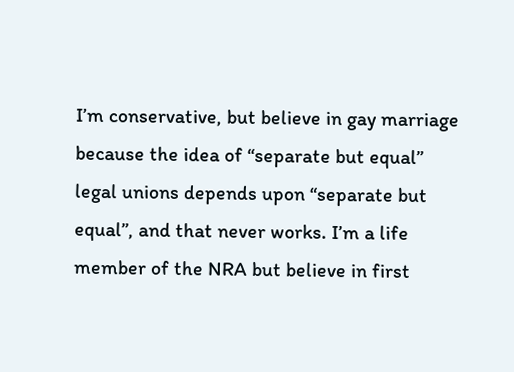I’m conservative, but believe in gay marriage because the idea of “separate but equal” legal unions depends upon “separate but equal”, and that never works. I’m a life member of the NRA but believe in first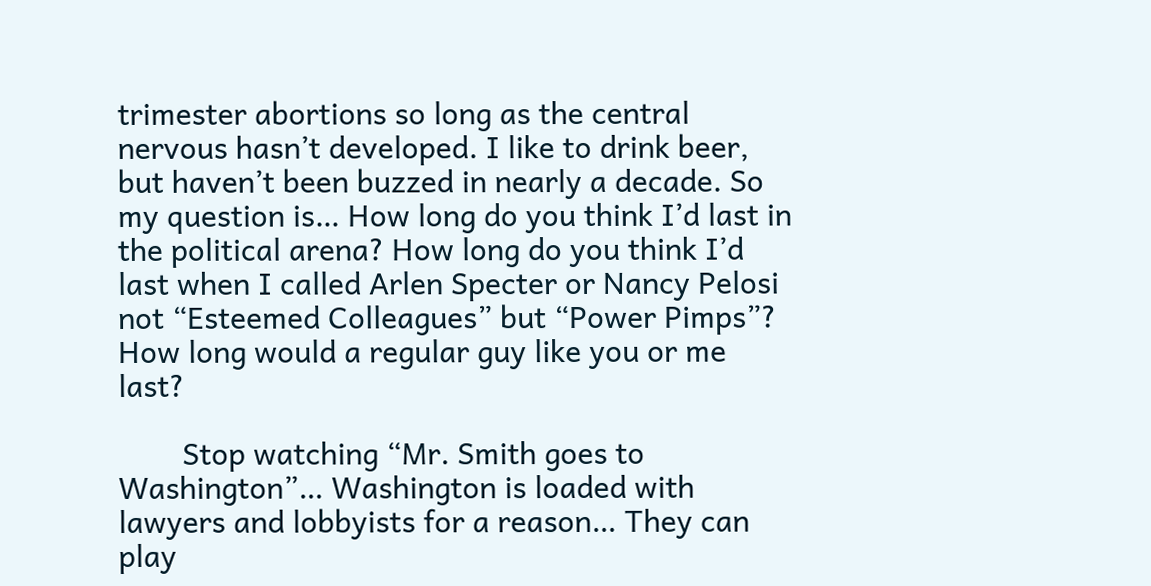trimester abortions so long as the central nervous hasn’t developed. I like to drink beer, but haven’t been buzzed in nearly a decade. So my question is… How long do you think I’d last in the political arena? How long do you think I’d last when I called Arlen Specter or Nancy Pelosi not “Esteemed Colleagues” but “Power Pimps”? How long would a regular guy like you or me last?

        Stop watching “Mr. Smith goes to Washington”… Washington is loaded with lawyers and lobbyists for a reason… They can play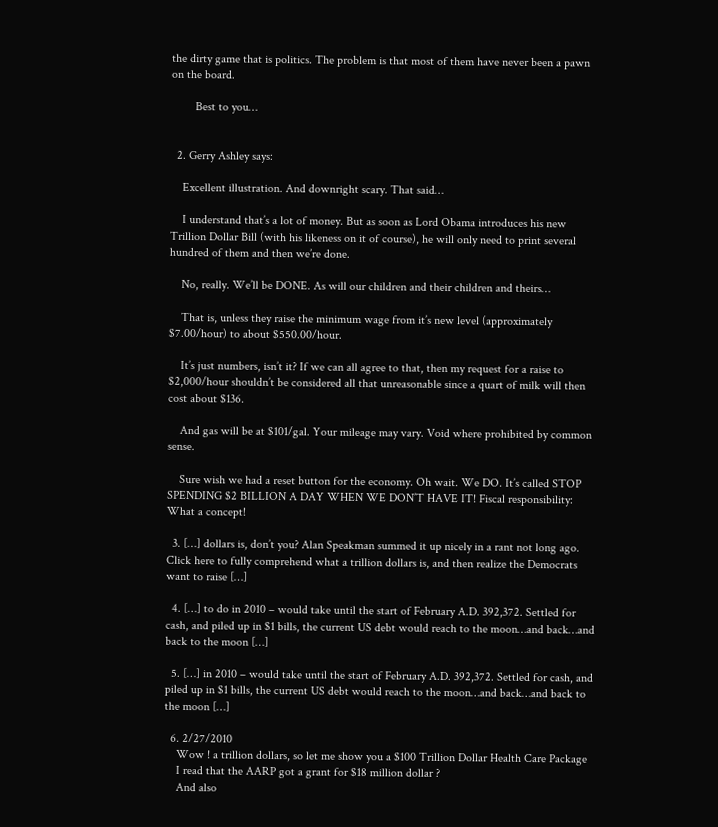the dirty game that is politics. The problem is that most of them have never been a pawn on the board.

        Best to you…


  2. Gerry Ashley says:

    Excellent illustration. And downright scary. That said…

    I understand that’s a lot of money. But as soon as Lord Obama introduces his new Trillion Dollar Bill (with his likeness on it of course), he will only need to print several hundred of them and then we’re done.

    No, really. We’ll be DONE. As will our children and their children and theirs…

    That is, unless they raise the minimum wage from it’s new level (approximately $7.00/hour) to about $550.00/hour.

    It’s just numbers, isn’t it? If we can all agree to that, then my request for a raise to $2,000/hour shouldn’t be considered all that unreasonable since a quart of milk will then cost about $136.

    And gas will be at $101/gal. Your mileage may vary. Void where prohibited by common sense.

    Sure wish we had a reset button for the economy. Oh wait. We DO. It’s called STOP SPENDING $2 BILLION A DAY WHEN WE DON’T HAVE IT! Fiscal responsibility: What a concept!

  3. […] dollars is, don’t you? Alan Speakman summed it up nicely in a rant not long ago. Click here to fully comprehend what a trillion dollars is, and then realize the Democrats want to raise […]

  4. […] to do in 2010 – would take until the start of February A.D. 392,372. Settled for cash, and piled up in $1 bills, the current US debt would reach to the moon…and back…and back to the moon […]

  5. […] in 2010 – would take until the start of February A.D. 392,372. Settled for cash, and piled up in $1 bills, the current US debt would reach to the moon…and back…and back to the moon […]

  6. 2/27/2010
    Wow ! a trillion dollars, so let me show you a $100 Trillion Dollar Health Care Package
    I read that the AARP got a grant for $18 million dollar ?
    And also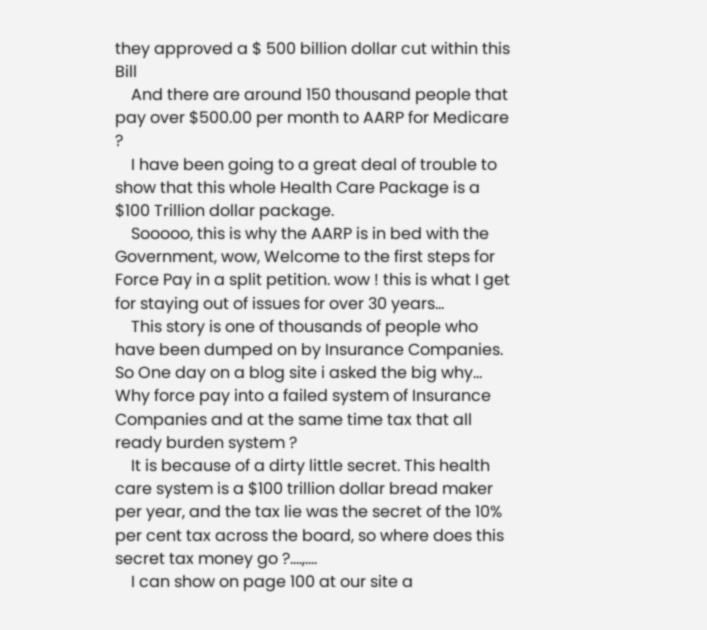they approved a $ 500 billion dollar cut within this Bill
    And there are around 150 thousand people that pay over $500.00 per month to AARP for Medicare ?
    I have been going to a great deal of trouble to show that this whole Health Care Package is a $100 Trillion dollar package.
    Sooooo, this is why the AARP is in bed with the Government, wow, Welcome to the first steps for Force Pay in a split petition. wow ! this is what I get for staying out of issues for over 30 years…
    This story is one of thousands of people who have been dumped on by Insurance Companies. So One day on a blog site i asked the big why… Why force pay into a failed system of Insurance Companies and at the same time tax that all ready burden system ?
    It is because of a dirty little secret. This health care system is a $100 trillion dollar bread maker per year, and the tax lie was the secret of the 10% per cent tax across the board, so where does this secret tax money go ?….,….
    I can show on page 100 at our site a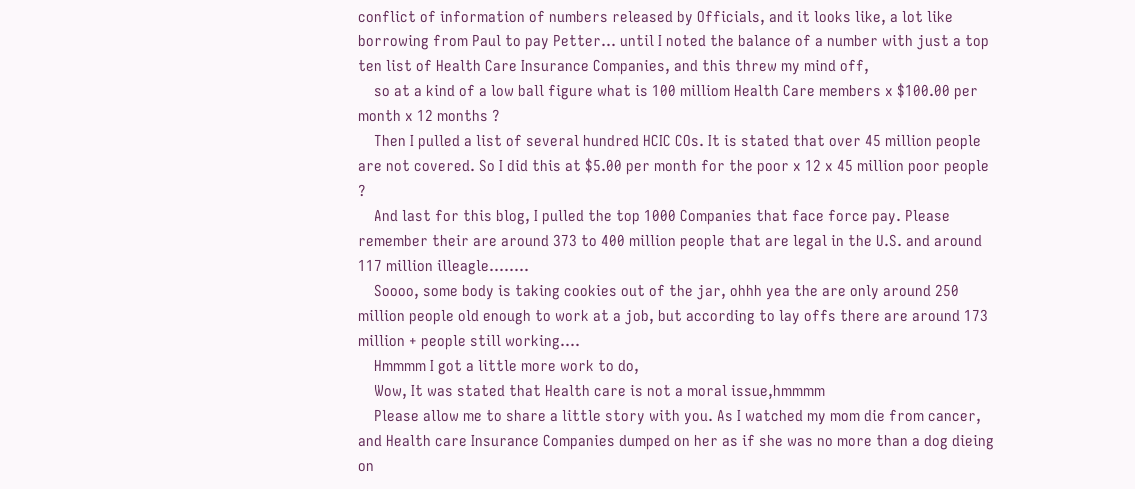conflict of information of numbers released by Officials, and it looks like, a lot like borrowing from Paul to pay Petter… until I noted the balance of a number with just a top ten list of Health Care Insurance Companies, and this threw my mind off,
    so at a kind of a low ball figure what is 100 milliom Health Care members x $100.00 per month x 12 months ?
    Then I pulled a list of several hundred HCIC COs. It is stated that over 45 million people are not covered. So I did this at $5.00 per month for the poor x 12 x 45 million poor people ?
    And last for this blog, I pulled the top 1000 Companies that face force pay. Please remember their are around 373 to 400 million people that are legal in the U.S. and around 117 million illeagle……..
    Soooo, some body is taking cookies out of the jar, ohhh yea the are only around 250 million people old enough to work at a job, but according to lay offs there are around 173 million + people still working….
    Hmmmm I got a little more work to do,
    Wow, It was stated that Health care is not a moral issue,hmmmm
    Please allow me to share a little story with you. As I watched my mom die from cancer, and Health care Insurance Companies dumped on her as if she was no more than a dog dieing on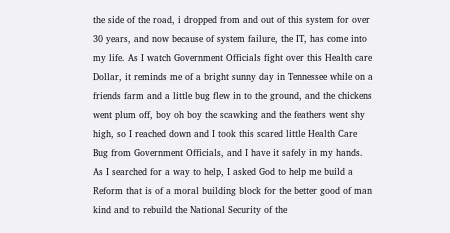the side of the road, i dropped from and out of this system for over 30 years, and now because of system failure, the IT, has come into my life. As I watch Government Officials fight over this Health care Dollar, it reminds me of a bright sunny day in Tennessee while on a friends farm and a little bug flew in to the ground, and the chickens went plum off, boy oh boy the scawking and the feathers went shy high, so I reached down and I took this scared little Health Care Bug from Government Officials, and I have it safely in my hands. As I searched for a way to help, I asked God to help me build a Reform that is of a moral building block for the better good of man kind and to rebuild the National Security of the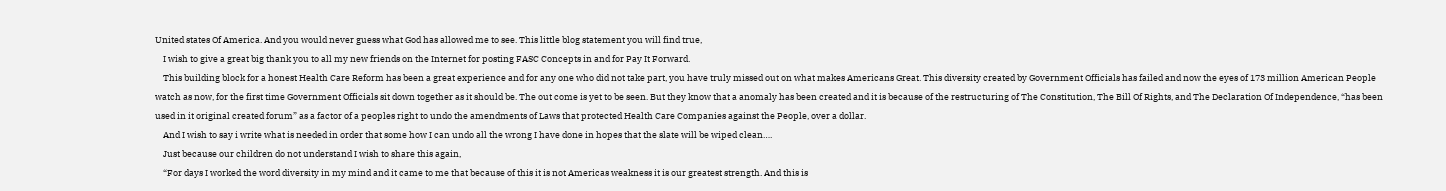United states Of America. And you would never guess what God has allowed me to see. This little blog statement you will find true,
    I wish to give a great big thank you to all my new friends on the Internet for posting FASC Concepts in and for Pay It Forward.
    This building block for a honest Health Care Reform has been a great experience and for any one who did not take part, you have truly missed out on what makes Americans Great. This diversity created by Government Officials has failed and now the eyes of 173 million American People watch as now, for the first time Government Officials sit down together as it should be. The out come is yet to be seen. But they know that a anomaly has been created and it is because of the restructuring of The Constitution, The Bill Of Rights, and The Declaration Of Independence, “has been used in it original created forum” as a factor of a peoples right to undo the amendments of Laws that protected Health Care Companies against the People, over a dollar.
    And I wish to say i write what is needed in order that some how I can undo all the wrong I have done in hopes that the slate will be wiped clean….
    Just because our children do not understand I wish to share this again,
    “For days I worked the word diversity in my mind and it came to me that because of this it is not Americas weakness it is our greatest strength. And this is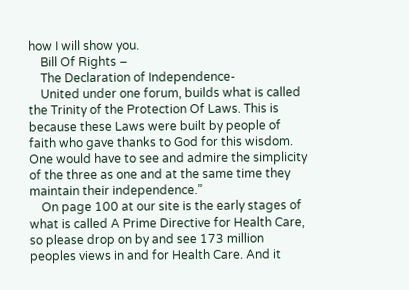how I will show you.
    Bill Of Rights –
    The Declaration of Independence-
    United under one forum, builds what is called the Trinity of the Protection Of Laws. This is because these Laws were built by people of faith who gave thanks to God for this wisdom. One would have to see and admire the simplicity of the three as one and at the same time they maintain their independence.”
    On page 100 at our site is the early stages of what is called A Prime Directive for Health Care, so please drop on by and see 173 million peoples views in and for Health Care. And it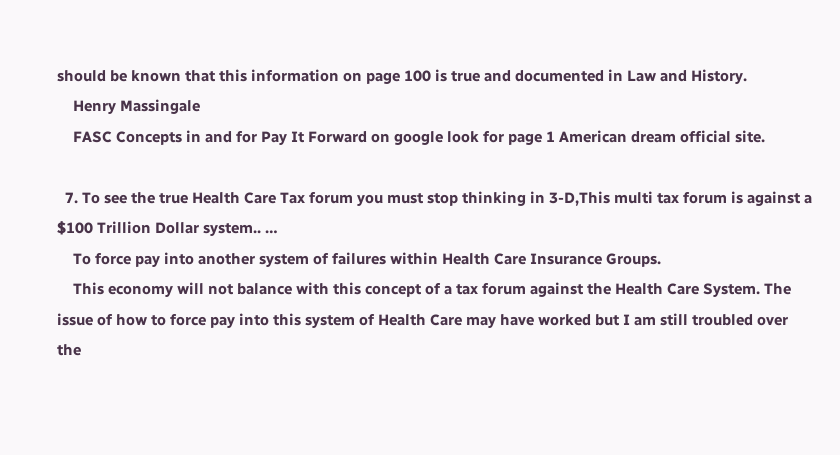should be known that this information on page 100 is true and documented in Law and History.
    Henry Massingale
    FASC Concepts in and for Pay It Forward on google look for page 1 American dream official site.

  7. To see the true Health Care Tax forum you must stop thinking in 3-D,This multi tax forum is against a $100 Trillion Dollar system.. …
    To force pay into another system of failures within Health Care Insurance Groups.
    This economy will not balance with this concept of a tax forum against the Health Care System. The issue of how to force pay into this system of Health Care may have worked but I am still troubled over the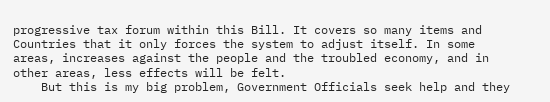progressive tax forum within this Bill. It covers so many items and Countries that it only forces the system to adjust itself. In some areas, increases against the people and the troubled economy, and in other areas, less effects will be felt.
    But this is my big problem, Government Officials seek help and they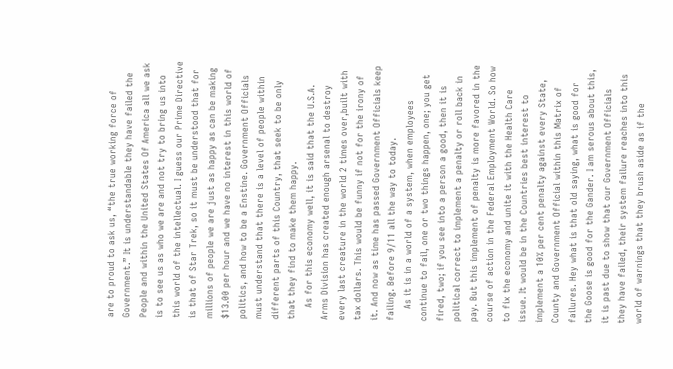are to proud to ask us, “the true working force of Government.” It is understandable they have failed the People and within the United States Of America all we ask is to see us as who we are and not try to bring us into this world of the intellectual. I guess our Prime Directive is that of Star Trek, so it must be understood that for millions of people we are just as happy as can be making $13.00 per hour and we have no interest in this world of politics, and how to be a Enstine. Government Officials must understand that there is a level of people within different parts of this Country, that seek to be only that they find to make them happy.
    As for this economy well, it is said that the U.S.A. Arms Division has created enough arsenal to destroy every last creature in the world 2 times over,built with tax dollars. This would be funny if not for the irony of it. And now as time has passed Government Officials keep failing. Before 9/11 all the way to today.
    As it is in a world of a system, when employees continue to fail, one or two things happen, one; you get fired, two; if you see into a person a good, then it is political correct to implement a penalty or roll back in pay. But this implement of penalty is more favored in the course of action in the Federal Employment World. So how to fix the economy and unite it with the Health Care issue. It would be in the Countries best interest to implement a 10% per cent penalty against every State, County and Government Official within this Matrix of failures. Hey what is that old saying, what is good for the Goose is good for the Gander. I am serous about this, it is past due to show that our Government Officials they have failed, their system failure reaches into this world of warnings that they brush aside as if the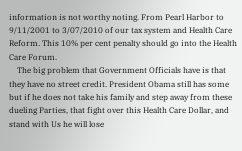information is not worthy noting. From Pearl Harbor to 9/11/2001 to 3/07/2010 of our tax system and Health Care Reform. This 10% per cent penalty should go into the Health Care Forum.
    The big problem that Government Officials have is that they have no street credit. President Obama still has some but if he does not take his family and step away from these dueling Parties, that fight over this Health Care Dollar, and stand with Us he will lose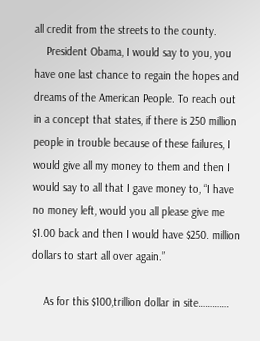all credit from the streets to the county.
    President Obama, I would say to you, you have one last chance to regain the hopes and dreams of the American People. To reach out in a concept that states, if there is 250 million people in trouble because of these failures, I would give all my money to them and then I would say to all that I gave money to, “I have no money left, would you all please give me $1.00 back and then I would have $250. million dollars to start all over again.”

    As for this $100,trillion dollar in site………….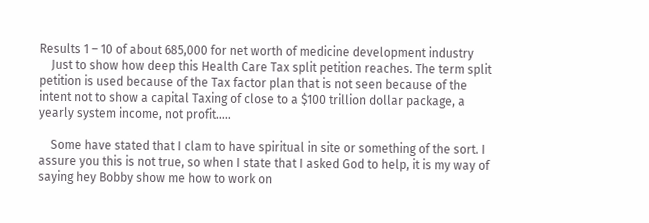Results 1 – 10 of about 685,000 for net worth of medicine development industry
    Just to show how deep this Health Care Tax split petition reaches. The term split petition is used because of the Tax factor plan that is not seen because of the intent not to show a capital Taxing of close to a $100 trillion dollar package, a yearly system income, not profit…..

    Some have stated that I clam to have spiritual in site or something of the sort. I assure you this is not true, so when I state that I asked God to help, it is my way of saying hey Bobby show me how to work on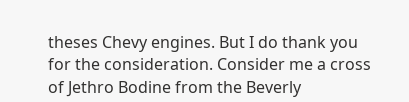theses Chevy engines. But I do thank you for the consideration. Consider me a cross of Jethro Bodine from the Beverly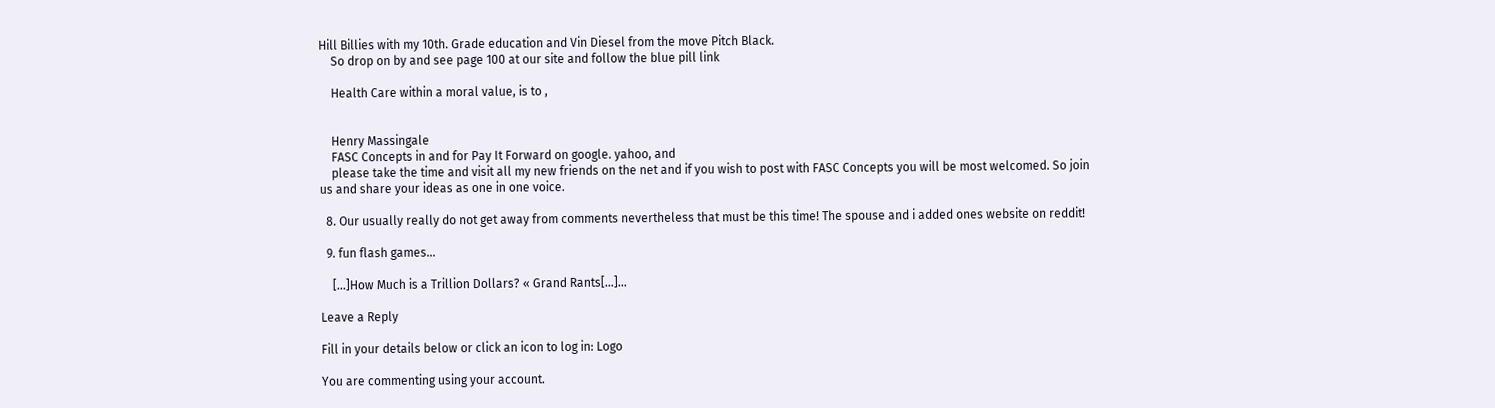Hill Billies with my 10th. Grade education and Vin Diesel from the move Pitch Black.
    So drop on by and see page 100 at our site and follow the blue pill link

    Health Care within a moral value, is to ,


    Henry Massingale
    FASC Concepts in and for Pay It Forward on google. yahoo, and
    please take the time and visit all my new friends on the net and if you wish to post with FASC Concepts you will be most welcomed. So join us and share your ideas as one in one voice.

  8. Our usually really do not get away from comments nevertheless that must be this time! The spouse and i added ones website on reddit!

  9. fun flash games…

    […]How Much is a Trillion Dollars? « Grand Rants[…]…

Leave a Reply

Fill in your details below or click an icon to log in: Logo

You are commenting using your account.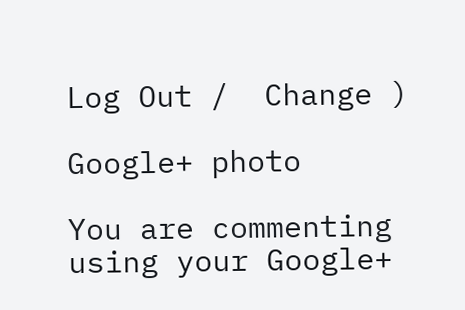Log Out /  Change )

Google+ photo

You are commenting using your Google+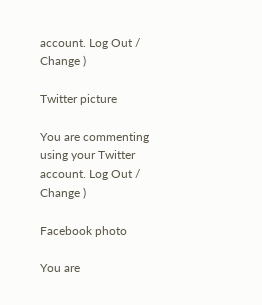account. Log Out /  Change )

Twitter picture

You are commenting using your Twitter account. Log Out /  Change )

Facebook photo

You are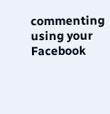commenting using your Facebook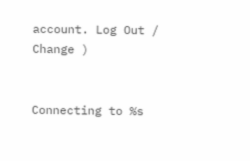account. Log Out /  Change )


Connecting to %s